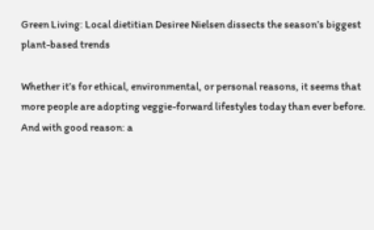Green Living: Local dietitian Desiree Nielsen dissects the season’s biggest plant-based trends

Whether it’s for ethical, environmental, or personal reasons, it seems that more people are adopting veggie-forward lifestyles today than ever before. And with good reason: a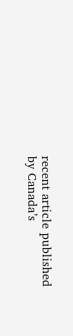recent article published by Canada’s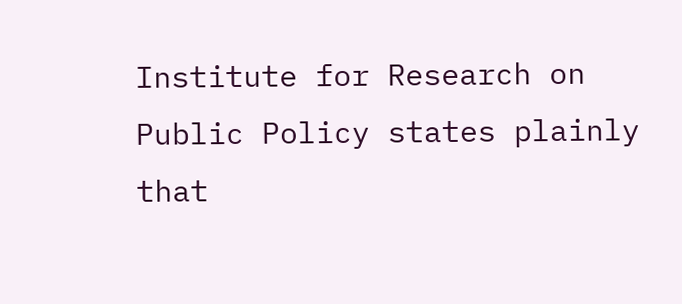Institute for Research on Public Policy states plainly that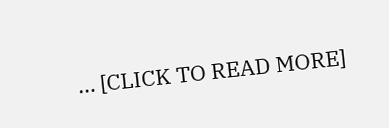… [CLICK TO READ MORE]